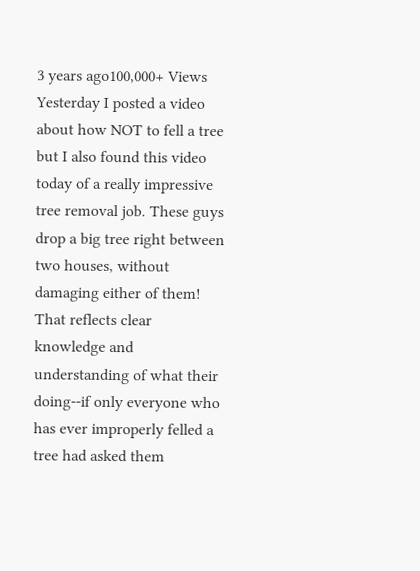3 years ago100,000+ Views
Yesterday I posted a video about how NOT to fell a tree but I also found this video today of a really impressive tree removal job. These guys drop a big tree right between two houses, without damaging either of them! That reflects clear knowledge and understanding of what their doing--if only everyone who has ever improperly felled a tree had asked them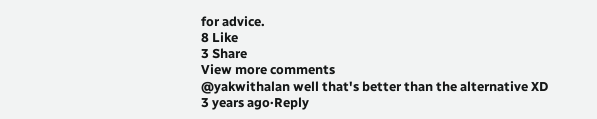for advice.
8 Like
3 Share
View more comments
@yakwithalan well that's better than the alternative XD
3 years ago·Reply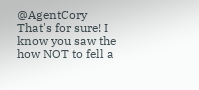@AgentCory That's for sure! I know you saw the how NOT to fell a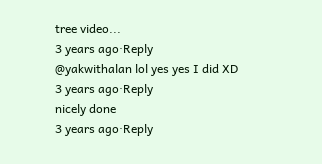tree video...
3 years ago·Reply
@yakwithalan lol yes yes I did XD
3 years ago·Reply
nicely done
3 years ago·Reply